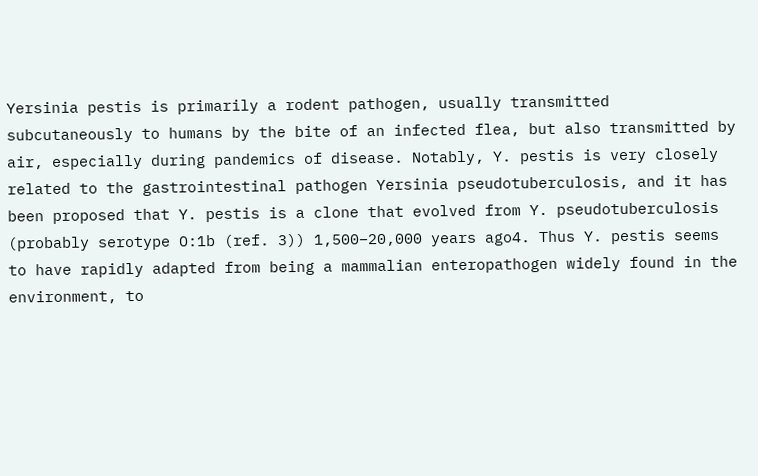Yersinia pestis is primarily a rodent pathogen, usually transmitted subcutaneously to humans by the bite of an infected flea, but also transmitted by air, especially during pandemics of disease. Notably, Y. pestis is very closely related to the gastrointestinal pathogen Yersinia pseudotuberculosis, and it has been proposed that Y. pestis is a clone that evolved from Y. pseudotuberculosis (probably serotype O:1b (ref. 3)) 1,500–20,000 years ago4. Thus Y. pestis seems to have rapidly adapted from being a mammalian enteropathogen widely found in the environment, to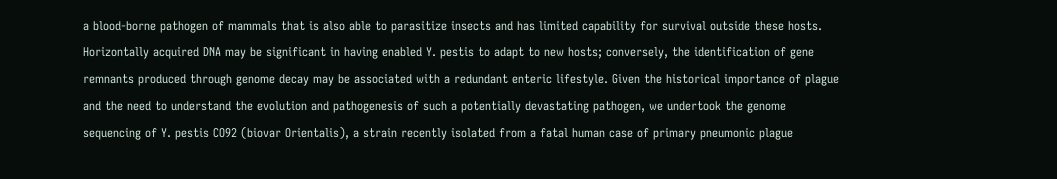a blood-borne pathogen of mammals that is also able to parasitize insects and has limited capability for survival outside these hosts. Horizontally acquired DNA may be significant in having enabled Y. pestis to adapt to new hosts; conversely, the identification of gene remnants produced through genome decay may be associated with a redundant enteric lifestyle. Given the historical importance of plague and the need to understand the evolution and pathogenesis of such a potentially devastating pathogen, we undertook the genome sequencing of Y. pestis CO92 (biovar Orientalis), a strain recently isolated from a fatal human case of primary pneumonic plague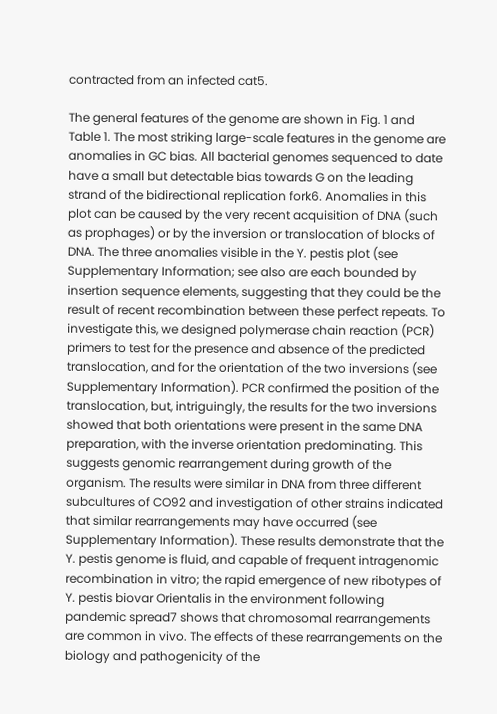contracted from an infected cat5.

The general features of the genome are shown in Fig. 1 and Table 1. The most striking large-scale features in the genome are anomalies in GC bias. All bacterial genomes sequenced to date have a small but detectable bias towards G on the leading strand of the bidirectional replication fork6. Anomalies in this plot can be caused by the very recent acquisition of DNA (such as prophages) or by the inversion or translocation of blocks of DNA. The three anomalies visible in the Y. pestis plot (see Supplementary Information; see also are each bounded by insertion sequence elements, suggesting that they could be the result of recent recombination between these perfect repeats. To investigate this, we designed polymerase chain reaction (PCR) primers to test for the presence and absence of the predicted translocation, and for the orientation of the two inversions (see Supplementary Information). PCR confirmed the position of the translocation, but, intriguingly, the results for the two inversions showed that both orientations were present in the same DNA preparation, with the inverse orientation predominating. This suggests genomic rearrangement during growth of the organism. The results were similar in DNA from three different subcultures of CO92 and investigation of other strains indicated that similar rearrangements may have occurred (see Supplementary Information). These results demonstrate that the Y. pestis genome is fluid, and capable of frequent intragenomic recombination in vitro; the rapid emergence of new ribotypes of Y. pestis biovar Orientalis in the environment following pandemic spread7 shows that chromosomal rearrangements are common in vivo. The effects of these rearrangements on the biology and pathogenicity of the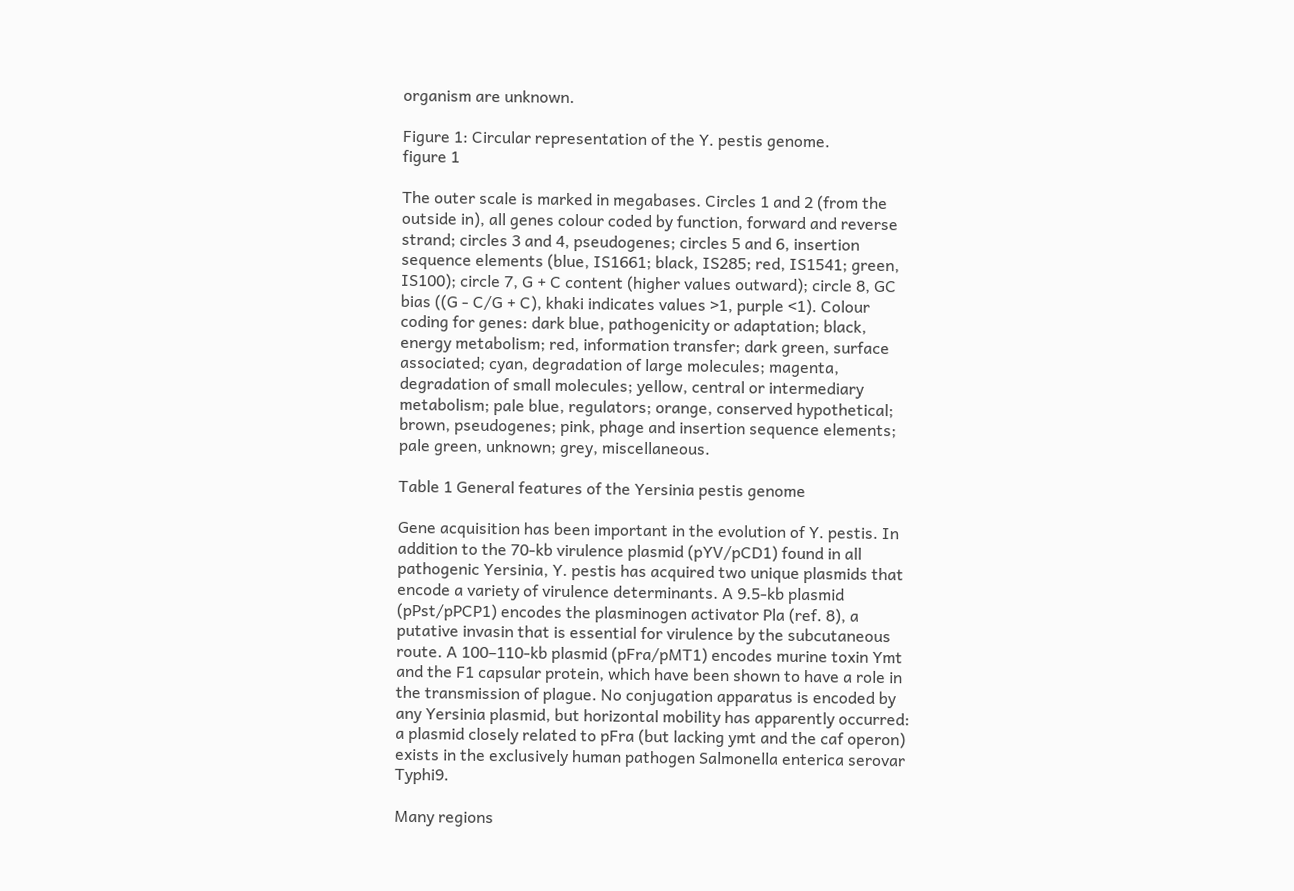organism are unknown.

Figure 1: Circular representation of the Y. pestis genome.
figure 1

The outer scale is marked in megabases. Circles 1 and 2 (from the outside in), all genes colour coded by function, forward and reverse strand; circles 3 and 4, pseudogenes; circles 5 and 6, insertion sequence elements (blue, IS1661; black, IS285; red, IS1541; green, IS100); circle 7, G + C content (higher values outward); circle 8, GC bias ((G - C/G + C), khaki indicates values >1, purple <1). Colour coding for genes: dark blue, pathogenicity or adaptation; black, energy metabolism; red, information transfer; dark green, surface associated; cyan, degradation of large molecules; magenta, degradation of small molecules; yellow, central or intermediary metabolism; pale blue, regulators; orange, conserved hypothetical; brown, pseudogenes; pink, phage and insertion sequence elements; pale green, unknown; grey, miscellaneous.

Table 1 General features of the Yersinia pestis genome

Gene acquisition has been important in the evolution of Y. pestis. In addition to the 70-kb virulence plasmid (pYV/pCD1) found in all pathogenic Yersinia, Y. pestis has acquired two unique plasmids that encode a variety of virulence determinants. A 9.5-kb plasmid (pPst/pPCP1) encodes the plasminogen activator Pla (ref. 8), a putative invasin that is essential for virulence by the subcutaneous route. A 100–110-kb plasmid (pFra/pMT1) encodes murine toxin Ymt and the F1 capsular protein, which have been shown to have a role in the transmission of plague. No conjugation apparatus is encoded by any Yersinia plasmid, but horizontal mobility has apparently occurred: a plasmid closely related to pFra (but lacking ymt and the caf operon) exists in the exclusively human pathogen Salmonella enterica serovar Typhi9.

Many regions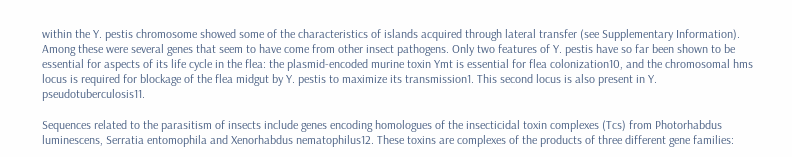within the Y. pestis chromosome showed some of the characteristics of islands acquired through lateral transfer (see Supplementary Information). Among these were several genes that seem to have come from other insect pathogens. Only two features of Y. pestis have so far been shown to be essential for aspects of its life cycle in the flea: the plasmid-encoded murine toxin Ymt is essential for flea colonization10, and the chromosomal hms locus is required for blockage of the flea midgut by Y. pestis to maximize its transmission1. This second locus is also present in Y. pseudotuberculosis11.

Sequences related to the parasitism of insects include genes encoding homologues of the insecticidal toxin complexes (Tcs) from Photorhabdus luminescens, Serratia entomophila and Xenorhabdus nematophilus12. These toxins are complexes of the products of three different gene families: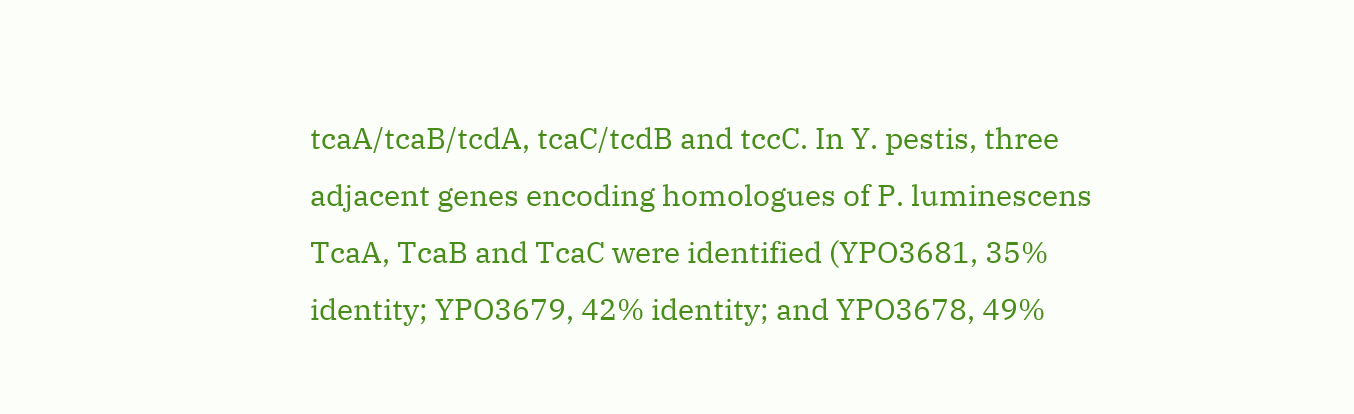tcaA/tcaB/tcdA, tcaC/tcdB and tccC. In Y. pestis, three adjacent genes encoding homologues of P. luminescens TcaA, TcaB and TcaC were identified (YPO3681, 35% identity; YPO3679, 42% identity; and YPO3678, 49%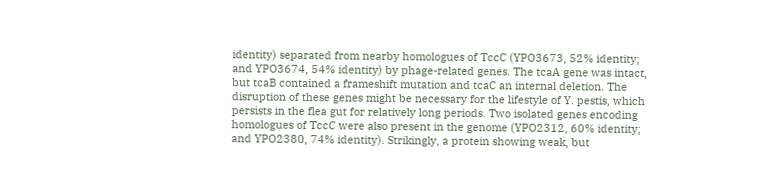identity) separated from nearby homologues of TccC (YPO3673, 52% identity; and YPO3674, 54% identity) by phage-related genes. The tcaA gene was intact, but tcaB contained a frameshift mutation and tcaC an internal deletion. The disruption of these genes might be necessary for the lifestyle of Y. pestis, which persists in the flea gut for relatively long periods. Two isolated genes encoding homologues of TccC were also present in the genome (YPO2312, 60% identity; and YPO2380, 74% identity). Strikingly, a protein showing weak, but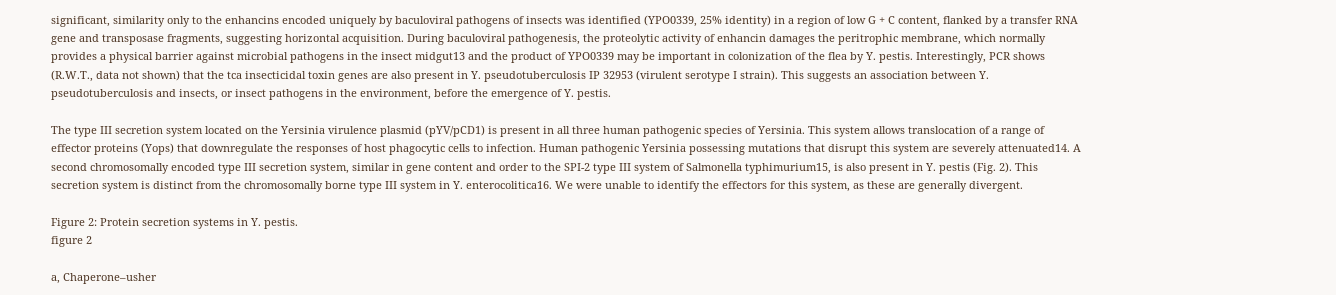significant, similarity only to the enhancins encoded uniquely by baculoviral pathogens of insects was identified (YPO0339, 25% identity) in a region of low G + C content, flanked by a transfer RNA gene and transposase fragments, suggesting horizontal acquisition. During baculoviral pathogenesis, the proteolytic activity of enhancin damages the peritrophic membrane, which normally provides a physical barrier against microbial pathogens in the insect midgut13 and the product of YPO0339 may be important in colonization of the flea by Y. pestis. Interestingly, PCR shows (R.W.T., data not shown) that the tca insecticidal toxin genes are also present in Y. pseudotuberculosis IP 32953 (virulent serotype I strain). This suggests an association between Y. pseudotuberculosis and insects, or insect pathogens in the environment, before the emergence of Y. pestis.

The type III secretion system located on the Yersinia virulence plasmid (pYV/pCD1) is present in all three human pathogenic species of Yersinia. This system allows translocation of a range of effector proteins (Yops) that downregulate the responses of host phagocytic cells to infection. Human pathogenic Yersinia possessing mutations that disrupt this system are severely attenuated14. A second chromosomally encoded type III secretion system, similar in gene content and order to the SPI-2 type III system of Salmonella typhimurium15, is also present in Y. pestis (Fig. 2). This secretion system is distinct from the chromosomally borne type III system in Y. enterocolitica16. We were unable to identify the effectors for this system, as these are generally divergent.

Figure 2: Protein secretion systems in Y. pestis.
figure 2

a, Chaperone–usher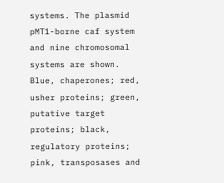systems. The plasmid pMT1-borne caf system and nine chromosomal systems are shown. Blue, chaperones; red, usher proteins; green, putative target proteins; black, regulatory proteins; pink, transposases and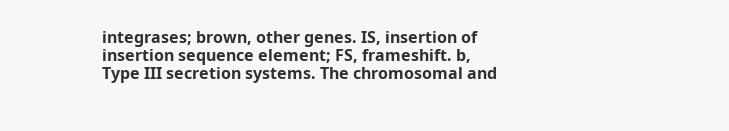integrases; brown, other genes. IS, insertion of insertion sequence element; FS, frameshift. b, Type III secretion systems. The chromosomal and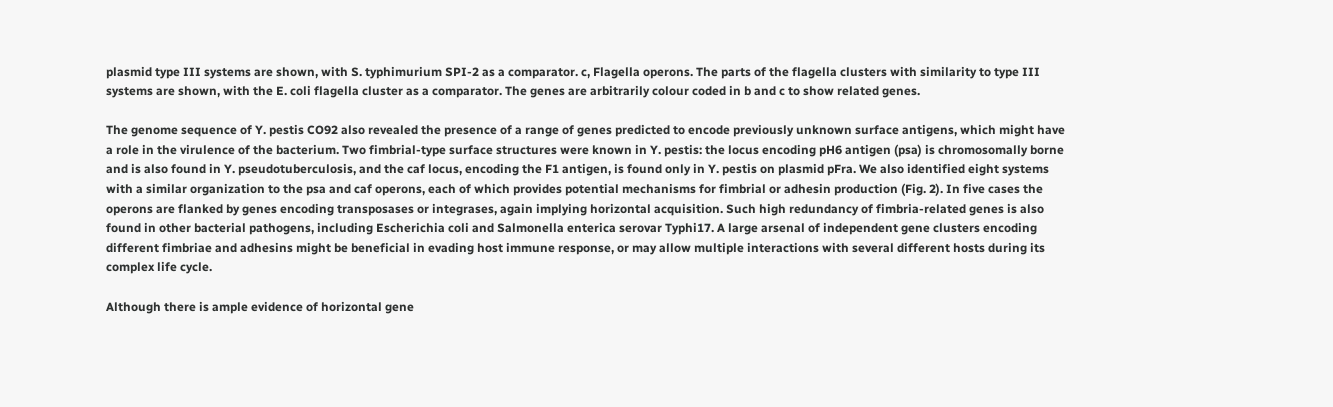plasmid type III systems are shown, with S. typhimurium SPI-2 as a comparator. c, Flagella operons. The parts of the flagella clusters with similarity to type III systems are shown, with the E. coli flagella cluster as a comparator. The genes are arbitrarily colour coded in b and c to show related genes.

The genome sequence of Y. pestis CO92 also revealed the presence of a range of genes predicted to encode previously unknown surface antigens, which might have a role in the virulence of the bacterium. Two fimbrial-type surface structures were known in Y. pestis: the locus encoding pH6 antigen (psa) is chromosomally borne and is also found in Y. pseudotuberculosis, and the caf locus, encoding the F1 antigen, is found only in Y. pestis on plasmid pFra. We also identified eight systems with a similar organization to the psa and caf operons, each of which provides potential mechanisms for fimbrial or adhesin production (Fig. 2). In five cases the operons are flanked by genes encoding transposases or integrases, again implying horizontal acquisition. Such high redundancy of fimbria-related genes is also found in other bacterial pathogens, including Escherichia coli and Salmonella enterica serovar Typhi17. A large arsenal of independent gene clusters encoding different fimbriae and adhesins might be beneficial in evading host immune response, or may allow multiple interactions with several different hosts during its complex life cycle.

Although there is ample evidence of horizontal gene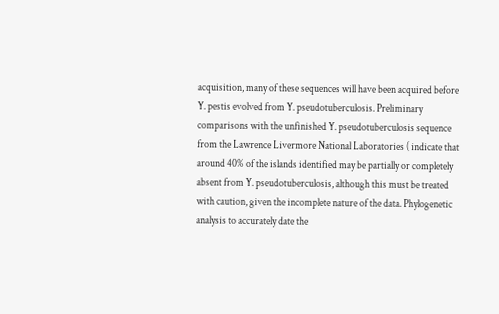acquisition, many of these sequences will have been acquired before Y. pestis evolved from Y. pseudotuberculosis. Preliminary comparisons with the unfinished Y. pseudotuberculosis sequence from the Lawrence Livermore National Laboratories ( indicate that around 40% of the islands identified may be partially or completely absent from Y. pseudotuberculosis, although this must be treated with caution, given the incomplete nature of the data. Phylogenetic analysis to accurately date the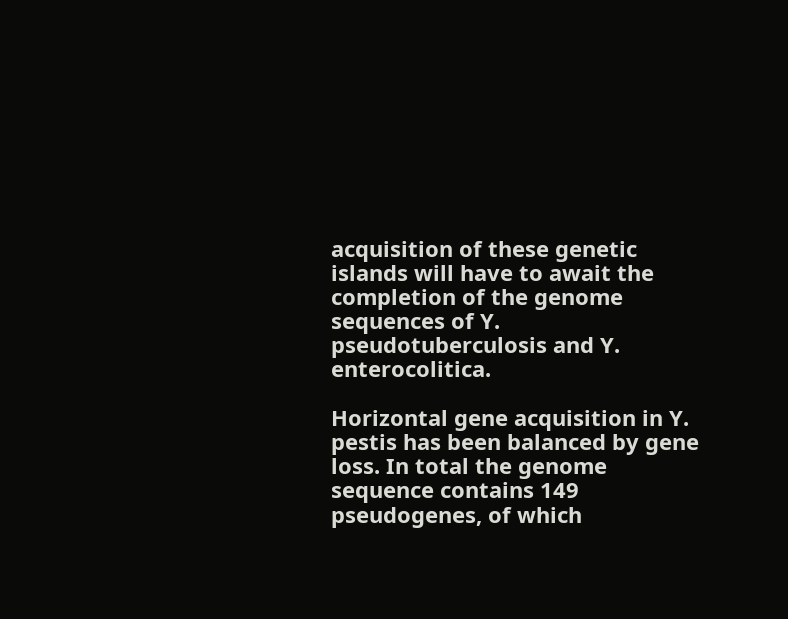acquisition of these genetic islands will have to await the completion of the genome sequences of Y. pseudotuberculosis and Y. enterocolitica.

Horizontal gene acquisition in Y. pestis has been balanced by gene loss. In total the genome sequence contains 149 pseudogenes, of which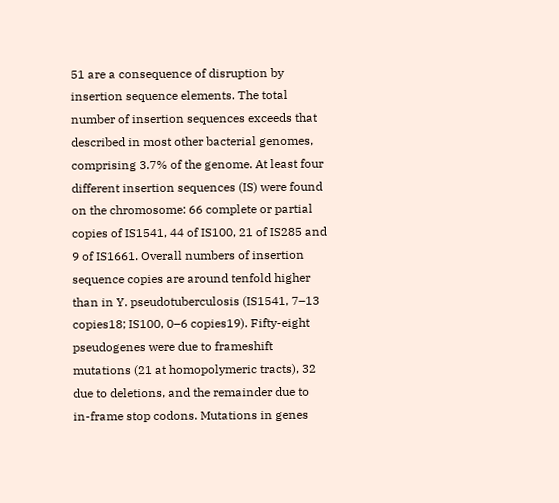51 are a consequence of disruption by insertion sequence elements. The total number of insertion sequences exceeds that described in most other bacterial genomes, comprising 3.7% of the genome. At least four different insertion sequences (IS) were found on the chromosome: 66 complete or partial copies of IS1541, 44 of IS100, 21 of IS285 and 9 of IS1661. Overall numbers of insertion sequence copies are around tenfold higher than in Y. pseudotuberculosis (IS1541, 7–13 copies18; IS100, 0–6 copies19). Fifty-eight pseudogenes were due to frameshift mutations (21 at homopolymeric tracts), 32 due to deletions, and the remainder due to in-frame stop codons. Mutations in genes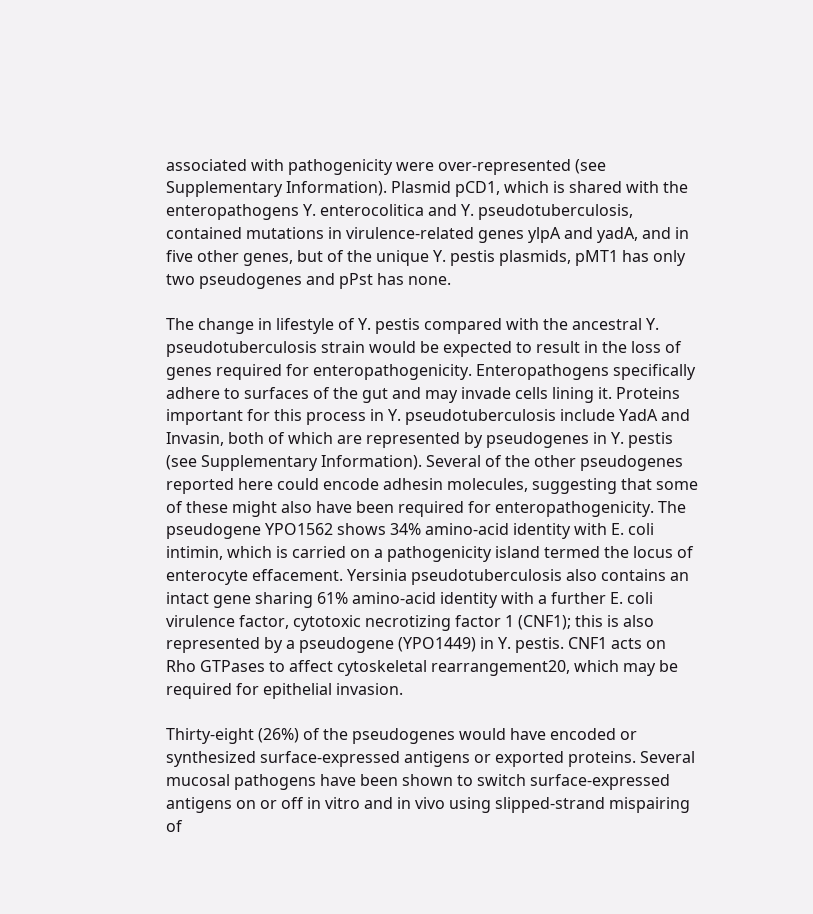associated with pathogenicity were over-represented (see Supplementary Information). Plasmid pCD1, which is shared with the enteropathogens Y. enterocolitica and Y. pseudotuberculosis, contained mutations in virulence-related genes ylpA and yadA, and in five other genes, but of the unique Y. pestis plasmids, pMT1 has only two pseudogenes and pPst has none.

The change in lifestyle of Y. pestis compared with the ancestral Y. pseudotuberculosis strain would be expected to result in the loss of genes required for enteropathogenicity. Enteropathogens specifically adhere to surfaces of the gut and may invade cells lining it. Proteins important for this process in Y. pseudotuberculosis include YadA and Invasin, both of which are represented by pseudogenes in Y. pestis (see Supplementary Information). Several of the other pseudogenes reported here could encode adhesin molecules, suggesting that some of these might also have been required for enteropathogenicity. The pseudogene YPO1562 shows 34% amino-acid identity with E. coli intimin, which is carried on a pathogenicity island termed the locus of enterocyte effacement. Yersinia pseudotuberculosis also contains an intact gene sharing 61% amino-acid identity with a further E. coli virulence factor, cytotoxic necrotizing factor 1 (CNF1); this is also represented by a pseudogene (YPO1449) in Y. pestis. CNF1 acts on Rho GTPases to affect cytoskeletal rearrangement20, which may be required for epithelial invasion.

Thirty-eight (26%) of the pseudogenes would have encoded or synthesized surface-expressed antigens or exported proteins. Several mucosal pathogens have been shown to switch surface-expressed antigens on or off in vitro and in vivo using slipped-strand mispairing of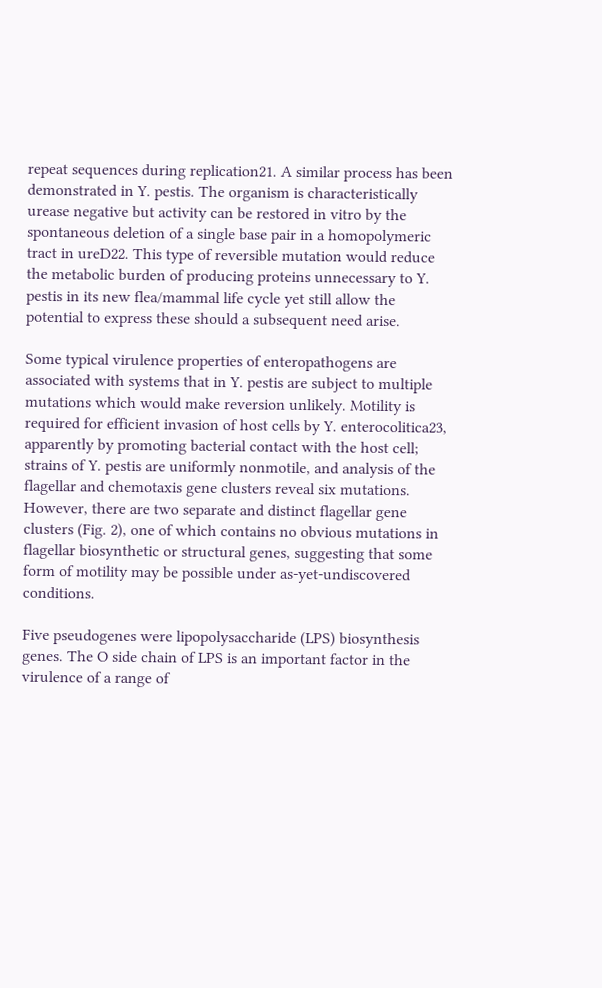repeat sequences during replication21. A similar process has been demonstrated in Y. pestis. The organism is characteristically urease negative but activity can be restored in vitro by the spontaneous deletion of a single base pair in a homopolymeric tract in ureD22. This type of reversible mutation would reduce the metabolic burden of producing proteins unnecessary to Y. pestis in its new flea/mammal life cycle yet still allow the potential to express these should a subsequent need arise.

Some typical virulence properties of enteropathogens are associated with systems that in Y. pestis are subject to multiple mutations which would make reversion unlikely. Motility is required for efficient invasion of host cells by Y. enterocolitica23, apparently by promoting bacterial contact with the host cell; strains of Y. pestis are uniformly nonmotile, and analysis of the flagellar and chemotaxis gene clusters reveal six mutations. However, there are two separate and distinct flagellar gene clusters (Fig. 2), one of which contains no obvious mutations in flagellar biosynthetic or structural genes, suggesting that some form of motility may be possible under as-yet-undiscovered conditions.

Five pseudogenes were lipopolysaccharide (LPS) biosynthesis genes. The O side chain of LPS is an important factor in the virulence of a range of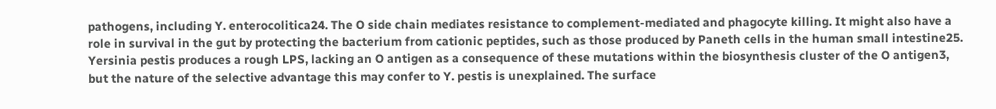pathogens, including Y. enterocolitica24. The O side chain mediates resistance to complement-mediated and phagocyte killing. It might also have a role in survival in the gut by protecting the bacterium from cationic peptides, such as those produced by Paneth cells in the human small intestine25. Yersinia pestis produces a rough LPS, lacking an O antigen as a consequence of these mutations within the biosynthesis cluster of the O antigen3, but the nature of the selective advantage this may confer to Y. pestis is unexplained. The surface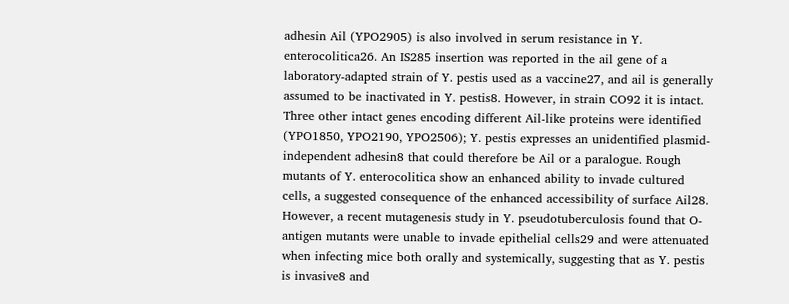adhesin Ail (YPO2905) is also involved in serum resistance in Y. enterocolitica26. An IS285 insertion was reported in the ail gene of a laboratory-adapted strain of Y. pestis used as a vaccine27, and ail is generally assumed to be inactivated in Y. pestis8. However, in strain CO92 it is intact. Three other intact genes encoding different Ail-like proteins were identified (YPO1850, YPO2190, YPO2506); Y. pestis expresses an unidentified plasmid-independent adhesin8 that could therefore be Ail or a paralogue. Rough mutants of Y. enterocolitica show an enhanced ability to invade cultured cells, a suggested consequence of the enhanced accessibility of surface Ail28. However, a recent mutagenesis study in Y. pseudotuberculosis found that O-antigen mutants were unable to invade epithelial cells29 and were attenuated when infecting mice both orally and systemically, suggesting that as Y. pestis is invasive8 and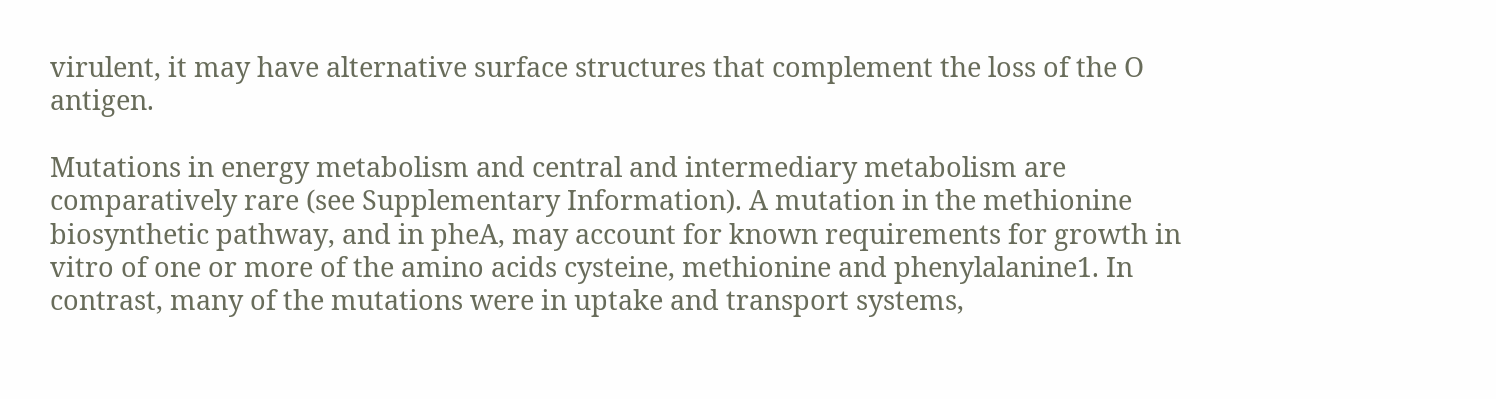virulent, it may have alternative surface structures that complement the loss of the O antigen.

Mutations in energy metabolism and central and intermediary metabolism are comparatively rare (see Supplementary Information). A mutation in the methionine biosynthetic pathway, and in pheA, may account for known requirements for growth in vitro of one or more of the amino acids cysteine, methionine and phenylalanine1. In contrast, many of the mutations were in uptake and transport systems,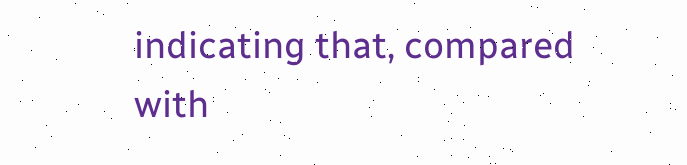indicating that, compared with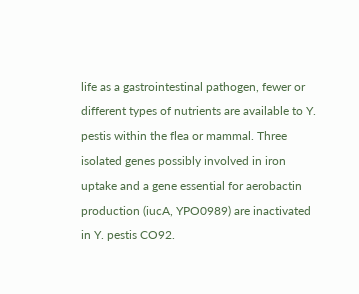life as a gastrointestinal pathogen, fewer or different types of nutrients are available to Y. pestis within the flea or mammal. Three isolated genes possibly involved in iron uptake and a gene essential for aerobactin production (iucA, YPO0989) are inactivated in Y. pestis CO92.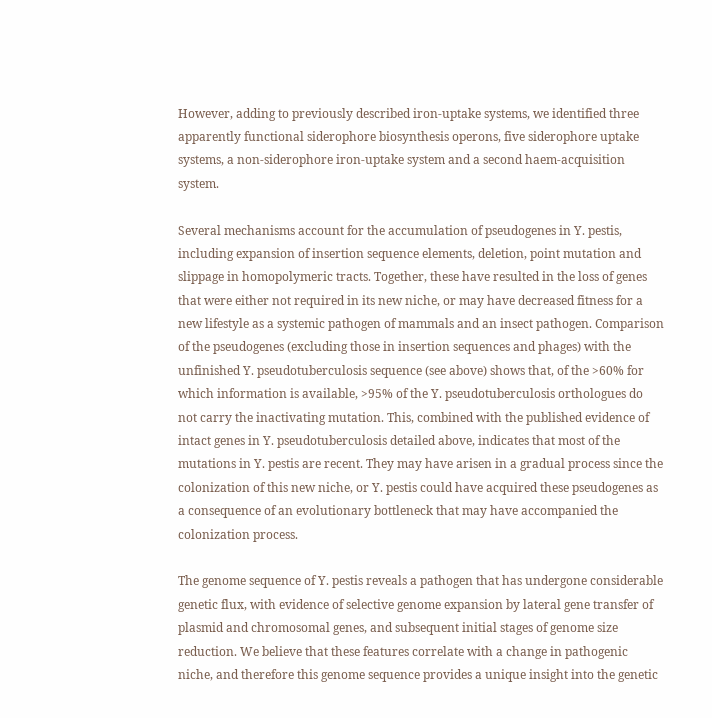However, adding to previously described iron-uptake systems, we identified three apparently functional siderophore biosynthesis operons, five siderophore uptake systems, a non-siderophore iron-uptake system and a second haem-acquisition system.

Several mechanisms account for the accumulation of pseudogenes in Y. pestis, including expansion of insertion sequence elements, deletion, point mutation and slippage in homopolymeric tracts. Together, these have resulted in the loss of genes that were either not required in its new niche, or may have decreased fitness for a new lifestyle as a systemic pathogen of mammals and an insect pathogen. Comparison of the pseudogenes (excluding those in insertion sequences and phages) with the unfinished Y. pseudotuberculosis sequence (see above) shows that, of the >60% for which information is available, >95% of the Y. pseudotuberculosis orthologues do not carry the inactivating mutation. This, combined with the published evidence of intact genes in Y. pseudotuberculosis detailed above, indicates that most of the mutations in Y. pestis are recent. They may have arisen in a gradual process since the colonization of this new niche, or Y. pestis could have acquired these pseudogenes as a consequence of an evolutionary bottleneck that may have accompanied the colonization process.

The genome sequence of Y. pestis reveals a pathogen that has undergone considerable genetic flux, with evidence of selective genome expansion by lateral gene transfer of plasmid and chromosomal genes, and subsequent initial stages of genome size reduction. We believe that these features correlate with a change in pathogenic niche, and therefore this genome sequence provides a unique insight into the genetic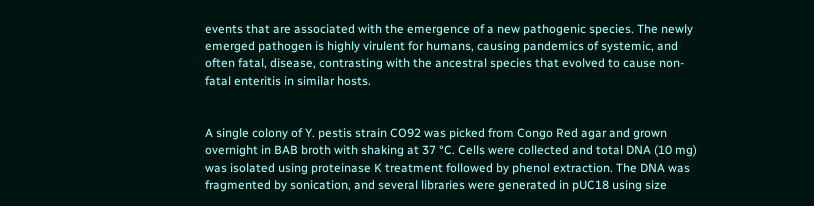events that are associated with the emergence of a new pathogenic species. The newly emerged pathogen is highly virulent for humans, causing pandemics of systemic, and often fatal, disease, contrasting with the ancestral species that evolved to cause non-fatal enteritis in similar hosts.


A single colony of Y. pestis strain CO92 was picked from Congo Red agar and grown overnight in BAB broth with shaking at 37 °C. Cells were collected and total DNA (10 mg) was isolated using proteinase K treatment followed by phenol extraction. The DNA was fragmented by sonication, and several libraries were generated in pUC18 using size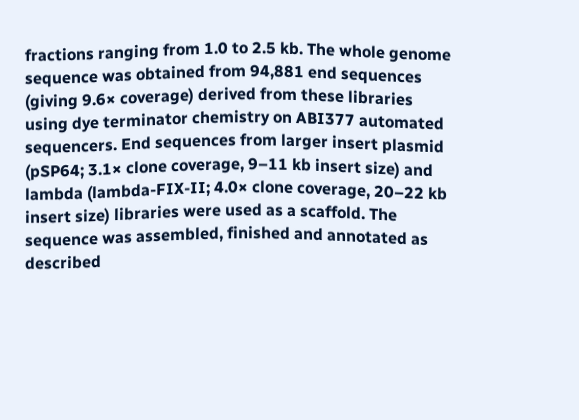fractions ranging from 1.0 to 2.5 kb. The whole genome sequence was obtained from 94,881 end sequences (giving 9.6× coverage) derived from these libraries using dye terminator chemistry on ABI377 automated sequencers. End sequences from larger insert plasmid (pSP64; 3.1× clone coverage, 9–11 kb insert size) and lambda (lambda-FIX-II; 4.0× clone coverage, 20–22 kb insert size) libraries were used as a scaffold. The sequence was assembled, finished and annotated as described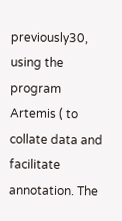previously30, using the program Artemis ( to collate data and facilitate annotation. The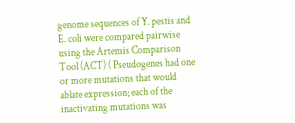genome sequences of Y. pestis and E. coli were compared pairwise using the Artemis Comparison Tool (ACT) ( Pseudogenes had one or more mutations that would ablate expression; each of the inactivating mutations was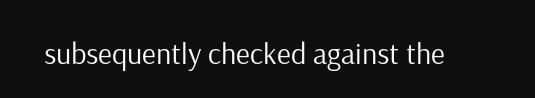subsequently checked against the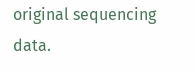original sequencing data.